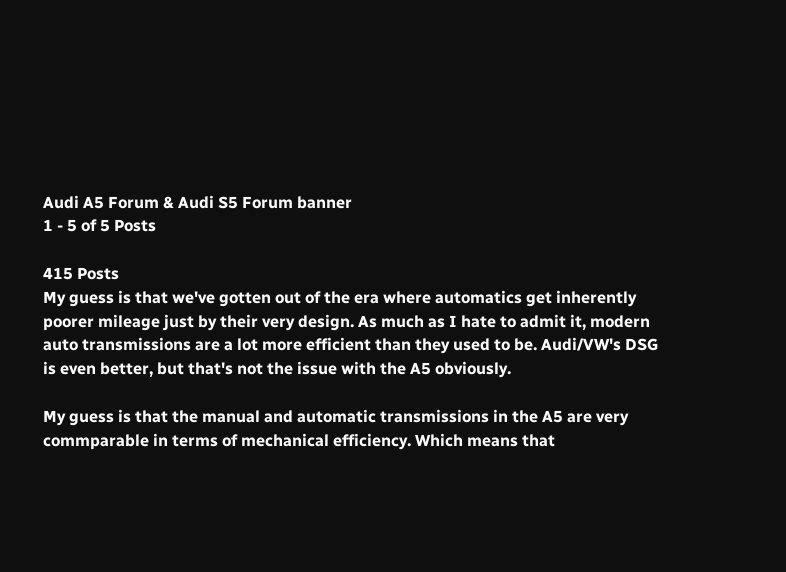Audi A5 Forum & Audi S5 Forum banner
1 - 5 of 5 Posts

415 Posts
My guess is that we've gotten out of the era where automatics get inherently poorer mileage just by their very design. As much as I hate to admit it, modern auto transmissions are a lot more efficient than they used to be. Audi/VW's DSG is even better, but that's not the issue with the A5 obviously.

My guess is that the manual and automatic transmissions in the A5 are very commparable in terms of mechanical efficiency. Which means that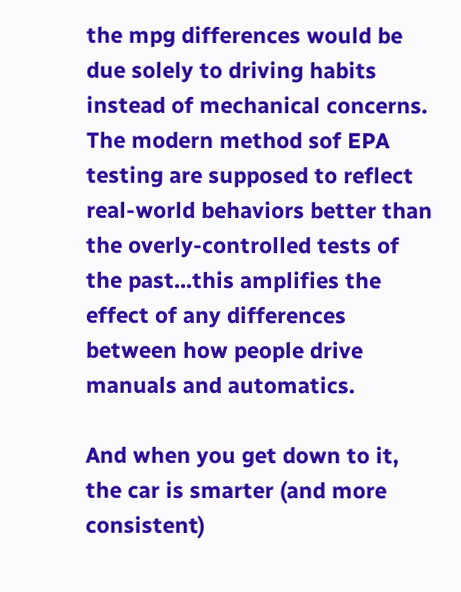the mpg differences would be due solely to driving habits instead of mechanical concerns. The modern method sof EPA testing are supposed to reflect real-world behaviors better than the overly-controlled tests of the past...this amplifies the effect of any differences between how people drive manuals and automatics.

And when you get down to it, the car is smarter (and more consistent)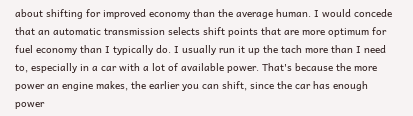about shifting for improved economy than the average human. I would concede that an automatic transmission selects shift points that are more optimum for fuel economy than I typically do. I usually run it up the tach more than I need to, especially in a car with a lot of available power. That's because the more power an engine makes, the earlier you can shift, since the car has enough power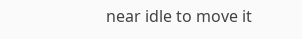near idle to move it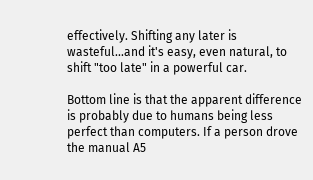effectively. Shifting any later is wasteful...and it's easy, even natural, to shift "too late" in a powerful car.

Bottom line is that the apparent difference is probably due to humans being less perfect than computers. If a person drove the manual A5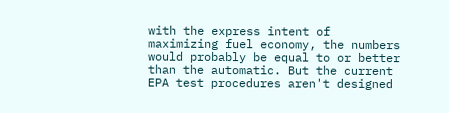with the express intent of maximizing fuel economy, the numbers would probably be equal to or better than the automatic. But the current EPA test procedures aren't designed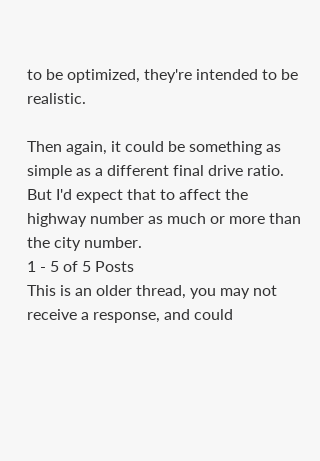to be optimized, they're intended to be realistic.

Then again, it could be something as simple as a different final drive ratio. But I'd expect that to affect the highway number as much or more than the city number.
1 - 5 of 5 Posts
This is an older thread, you may not receive a response, and could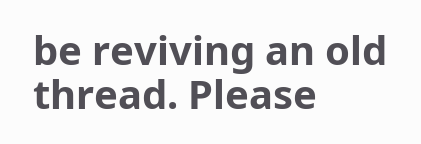be reviving an old thread. Please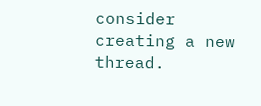consider creating a new thread.